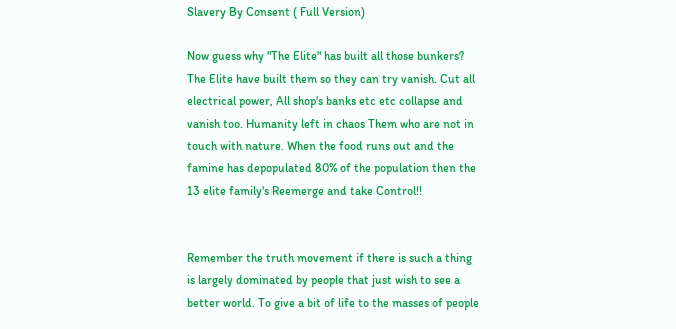Slavery By Consent ( Full Version)

Now guess why "The Elite" has built all those bunkers? The Elite have built them so they can try vanish. Cut all electrical power, All shop's banks etc etc collapse and vanish too. Humanity left in chaos Them who are not in touch with nature. When the food runs out and the famine has depopulated 80% of the population then the 13 elite family's Reemerge and take Control!!


Remember the truth movement if there is such a thing is largely dominated by people that just wish to see a better world. To give a bit of life to the masses of people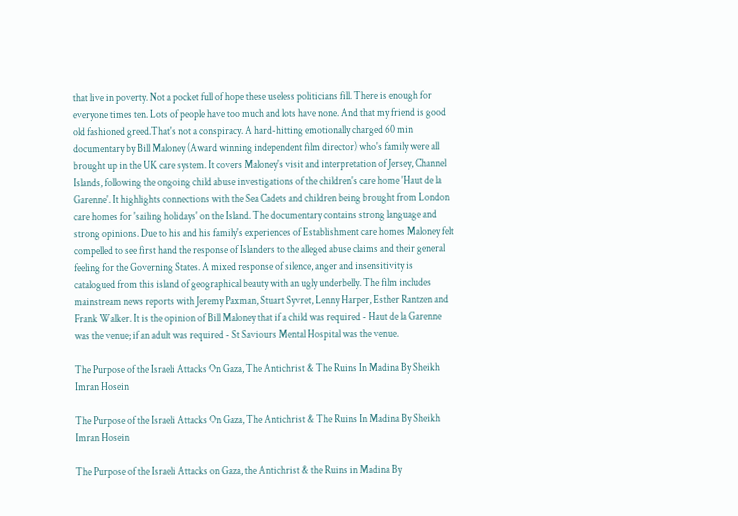that live in poverty. Not a pocket full of hope these useless politicians fill. There is enough for everyone times ten. Lots of people have too much and lots have none. And that my friend is good old fashioned greed.That's not a conspiracy. A hard-hitting emotionally charged 60 min documentary by Bill Maloney (Award winning independent film director) who's family were all brought up in the UK care system. It covers Maloney's visit and interpretation of Jersey, Channel Islands, following the ongoing child abuse investigations of the children's care home 'Haut de la Garenne'. It highlights connections with the Sea Cadets and children being brought from London care homes for 'sailing holidays' on the Island. The documentary contains strong language and strong opinions. Due to his and his family's experiences of Establishment care homes Maloney felt compelled to see first hand the response of Islanders to the alleged abuse claims and their general feeling for the Governing States. A mixed response of silence, anger and insensitivity is catalogued from this island of geographical beauty with an ugly underbelly. The film includes mainstream news reports with Jeremy Paxman, Stuart Syvret, Lenny Harper, Esther Rantzen and Frank Walker. It is the opinion of Bill Maloney that if a child was required - Haut de la Garenne was the venue; if an adult was required - St Saviours Mental Hospital was the venue.

The Purpose of the Israeli Attacks On Gaza, The Antichrist & The Ruins In Madina By Sheikh Imran Hosein

The Purpose of the Israeli Attacks On Gaza, The Antichrist & The Ruins In Madina By Sheikh Imran Hosein

The Purpose of the Israeli Attacks on Gaza, the Antichrist & the Ruins in Madina By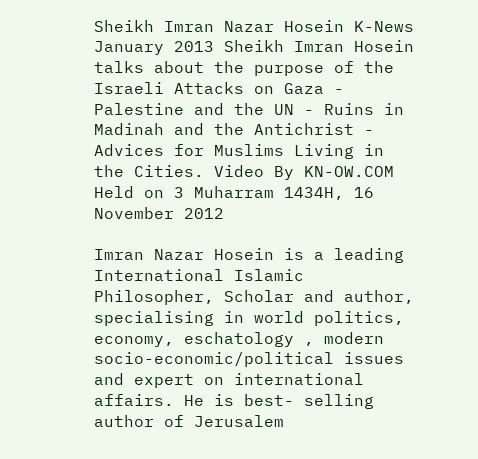Sheikh Imran Nazar Hosein K-News January 2013 Sheikh Imran Hosein talks about the purpose of the Israeli Attacks on Gaza - Palestine and the UN - Ruins in Madinah and the Antichrist - Advices for Muslims Living in the Cities. Video By KN-OW.COM Held on 3 Muharram 1434H, 16 November 2012

Imran Nazar Hosein is a leading International Islamic Philosopher, Scholar and author, specialising in world politics, economy, eschatology , modern socio-economic/political issues and expert on international affairs. He is best- selling author of Jerusalem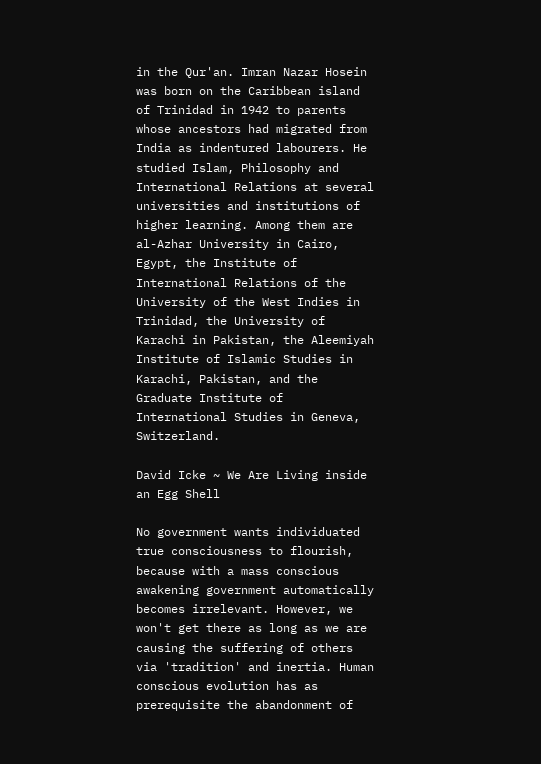in the Qur'an. Imran Nazar Hosein was born on the Caribbean island of Trinidad in 1942 to parents whose ancestors had migrated from India as indentured labourers. He studied Islam, Philosophy and International Relations at several universities and institutions of higher learning. Among them are al-Azhar University in Cairo, Egypt, the Institute of International Relations of the University of the West Indies in Trinidad, the University of Karachi in Pakistan, the Aleemiyah Institute of Islamic Studies in Karachi, Pakistan, and the Graduate Institute of International Studies in Geneva, Switzerland.

David Icke ~ We Are Living inside an Egg Shell

No government wants individuated true consciousness to flourish, because with a mass conscious awakening government automatically becomes irrelevant. However, we won't get there as long as we are causing the suffering of others via 'tradition' and inertia. Human conscious evolution has as prerequisite the abandonment of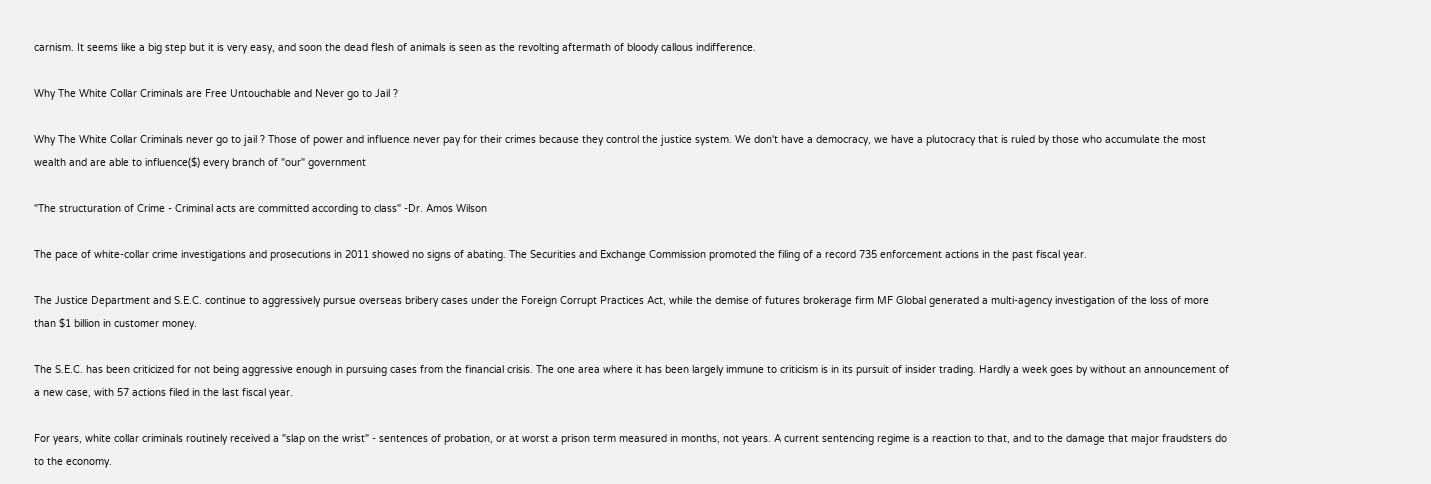carnism. It seems like a big step but it is very easy, and soon the dead flesh of animals is seen as the revolting aftermath of bloody callous indifference.

Why The White Collar Criminals are Free Untouchable and Never go to Jail ?

Why The White Collar Criminals never go to jail ? Those of power and influence never pay for their crimes because they control the justice system. We don't have a democracy, we have a plutocracy that is ruled by those who accumulate the most wealth and are able to influence($) every branch of "our" government

"The structuration of Crime - Criminal acts are committed according to class" -Dr. Amos Wilson

The pace of white-collar crime investigations and prosecutions in 2011 showed no signs of abating. The Securities and Exchange Commission promoted the filing of a record 735 enforcement actions in the past fiscal year.

The Justice Department and S.E.C. continue to aggressively pursue overseas bribery cases under the Foreign Corrupt Practices Act, while the demise of futures brokerage firm MF Global generated a multi-agency investigation of the loss of more than $1 billion in customer money.

The S.E.C. has been criticized for not being aggressive enough in pursuing cases from the financial crisis. The one area where it has been largely immune to criticism is in its pursuit of insider trading. Hardly a week goes by without an announcement of a new case, with 57 actions filed in the last fiscal year.

For years, white collar criminals routinely received a "slap on the wrist" - sentences of probation, or at worst a prison term measured in months, not years. A current sentencing regime is a reaction to that, and to the damage that major fraudsters do to the economy.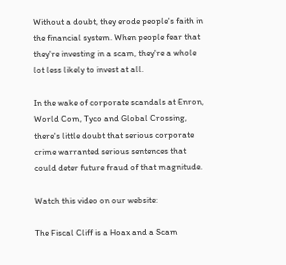Without a doubt, they erode people's faith in the financial system. When people fear that they're investing in a scam, they're a whole lot less likely to invest at all.

In the wake of corporate scandals at Enron, World Com, Tyco and Global Crossing, there's little doubt that serious corporate crime warranted serious sentences that could deter future fraud of that magnitude.

Watch this video on our website:

The Fiscal Cliff is a Hoax and a Scam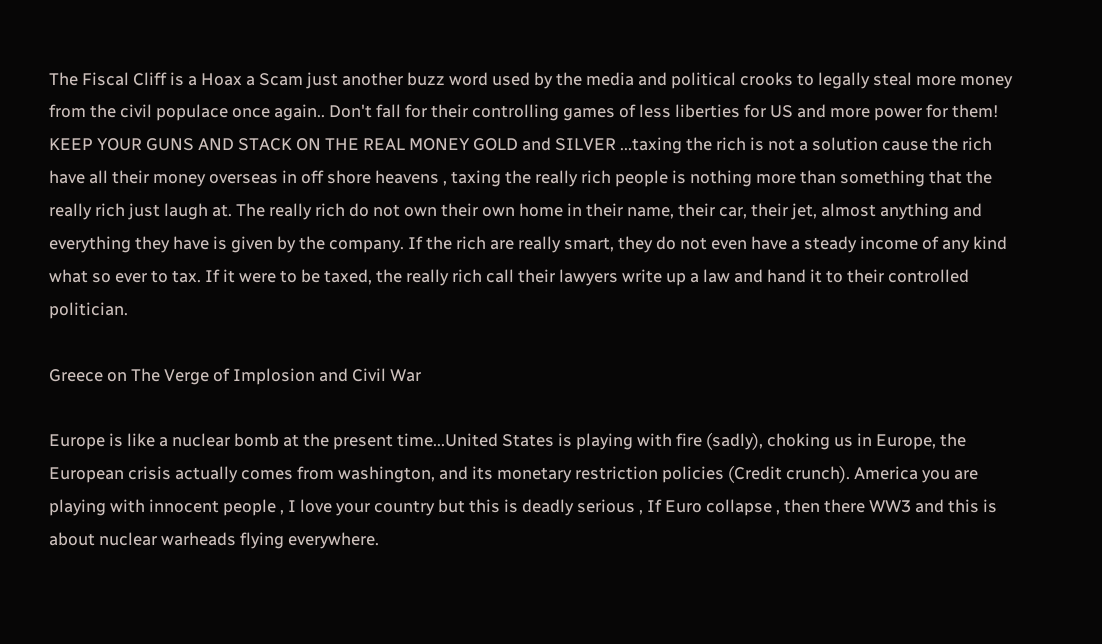The Fiscal Cliff is a Hoax a Scam just another buzz word used by the media and political crooks to legally steal more money from the civil populace once again.. Don't fall for their controlling games of less liberties for US and more power for them! KEEP YOUR GUNS AND STACK ON THE REAL MONEY GOLD and SILVER ...taxing the rich is not a solution cause the rich have all their money overseas in off shore heavens , taxing the really rich people is nothing more than something that the really rich just laugh at. The really rich do not own their own home in their name, their car, their jet, almost anything and everything they have is given by the company. If the rich are really smart, they do not even have a steady income of any kind what so ever to tax. If it were to be taxed, the really rich call their lawyers write up a law and hand it to their controlled politician.

Greece on The Verge of Implosion and Civil War

Europe is like a nuclear bomb at the present time...United States is playing with fire (sadly), choking us in Europe, the European crisis actually comes from washington, and its monetary restriction policies (Credit crunch). America you are playing with innocent people , I love your country but this is deadly serious , If Euro collapse , then there WW3 and this is about nuclear warheads flying everywhere.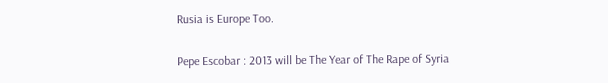Rusia is Europe Too.

Pepe Escobar : 2013 will be The Year of The Rape of Syria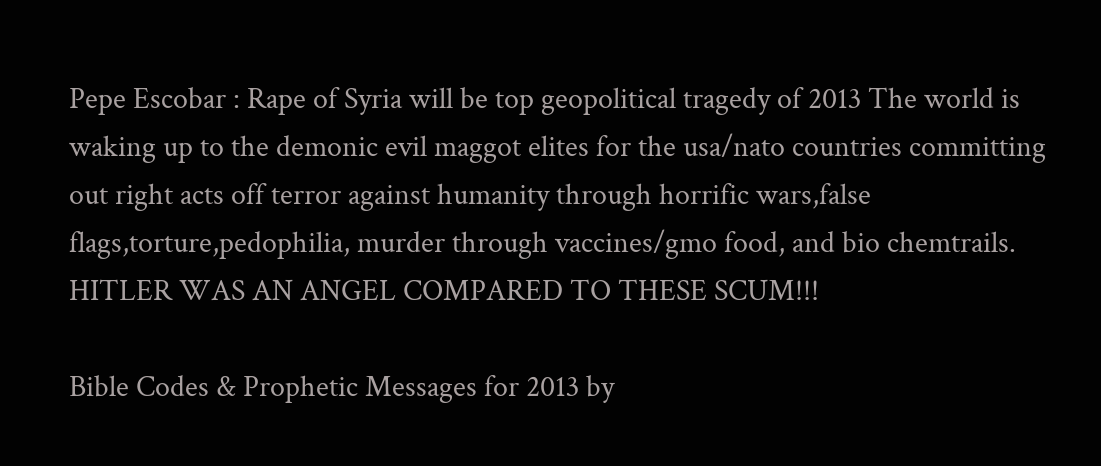Pepe Escobar : Rape of Syria will be top geopolitical tragedy of 2013 The world is waking up to the demonic evil maggot elites for the usa/nato countries committing out right acts off terror against humanity through horrific wars,false flags,torture,pedophilia, murder through vaccines/gmo food, and bio chemtrails. HITLER WAS AN ANGEL COMPARED TO THESE SCUM!!!

Bible Codes & Prophetic Messages for 2013 by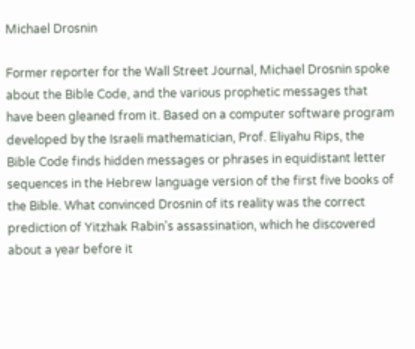Michael Drosnin

Former reporter for the Wall Street Journal, Michael Drosnin spoke about the Bible Code, and the various prophetic messages that have been gleaned from it. Based on a computer software program developed by the Israeli mathematician, Prof. Eliyahu Rips, the Bible Code finds hidden messages or phrases in equidistant letter sequences in the Hebrew language version of the first five books of the Bible. What convinced Drosnin of its reality was the correct prediction of Yitzhak Rabin's assassination, which he discovered about a year before it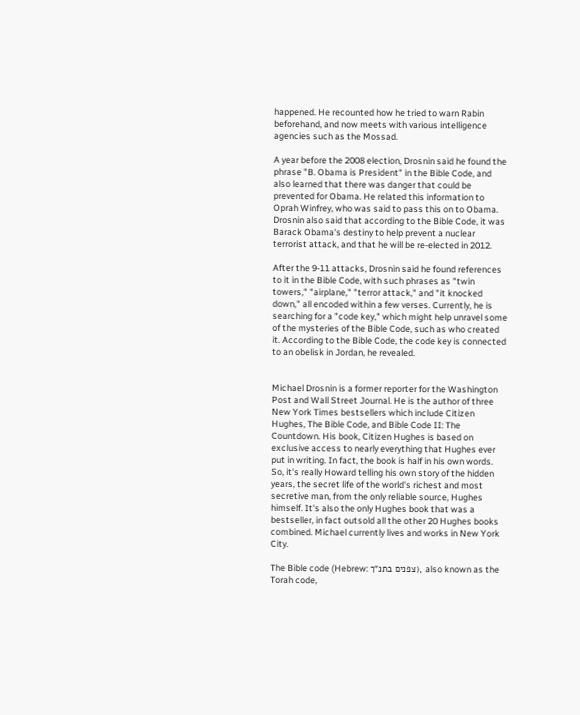happened. He recounted how he tried to warn Rabin beforehand, and now meets with various intelligence agencies such as the Mossad.

A year before the 2008 election, Drosnin said he found the phrase "B. Obama is President" in the Bible Code, and also learned that there was danger that could be prevented for Obama. He related this information to Oprah Winfrey, who was said to pass this on to Obama. Drosnin also said that according to the Bible Code, it was Barack Obama's destiny to help prevent a nuclear terrorist attack, and that he will be re-elected in 2012.

After the 9-11 attacks, Drosnin said he found references to it in the Bible Code, with such phrases as "twin towers," "airplane," "terror attack," and "it knocked down," all encoded within a few verses. Currently, he is searching for a "code key," which might help unravel some of the mysteries of the Bible Code, such as who created it. According to the Bible Code, the code key is connected to an obelisk in Jordan, he revealed.


Michael Drosnin is a former reporter for the Washington Post and Wall Street Journal. He is the author of three New York Times bestsellers which include Citizen Hughes, The Bible Code, and Bible Code II: The Countdown. His book, Citizen Hughes is based on exclusive access to nearly everything that Hughes ever put in writing. In fact, the book is half in his own words. So, it's really Howard telling his own story of the hidden years, the secret life of the world's richest and most secretive man, from the only reliable source, Hughes himself. It's also the only Hughes book that was a bestseller, in fact outsold all the other 20 Hughes books combined. Michael currently lives and works in New York City.

The Bible code (Hebrew: צפנים בתנ"ך), also known as the Torah code,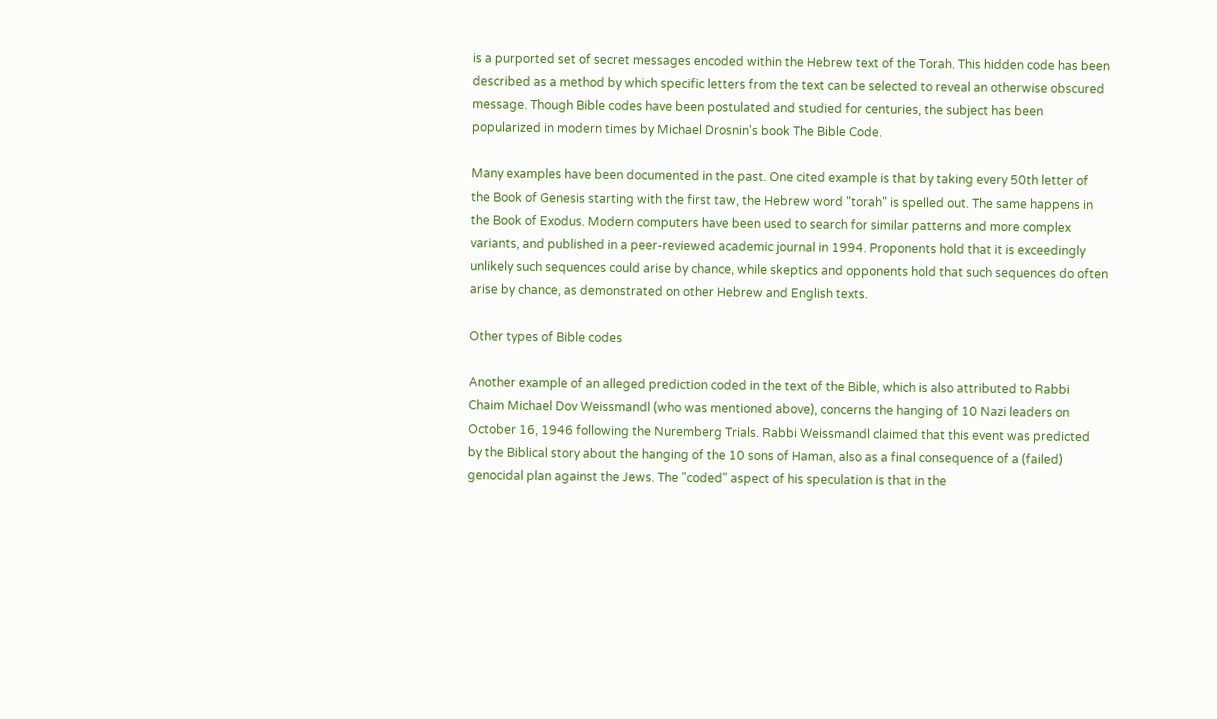is a purported set of secret messages encoded within the Hebrew text of the Torah. This hidden code has been described as a method by which specific letters from the text can be selected to reveal an otherwise obscured message. Though Bible codes have been postulated and studied for centuries, the subject has been popularized in modern times by Michael Drosnin's book The Bible Code.

Many examples have been documented in the past. One cited example is that by taking every 50th letter of the Book of Genesis starting with the first taw, the Hebrew word "torah" is spelled out. The same happens in the Book of Exodus. Modern computers have been used to search for similar patterns and more complex variants, and published in a peer-reviewed academic journal in 1994. Proponents hold that it is exceedingly unlikely such sequences could arise by chance, while skeptics and opponents hold that such sequences do often arise by chance, as demonstrated on other Hebrew and English texts.

Other types of Bible codes

Another example of an alleged prediction coded in the text of the Bible, which is also attributed to Rabbi Chaim Michael Dov Weissmandl (who was mentioned above), concerns the hanging of 10 Nazi leaders on October 16, 1946 following the Nuremberg Trials. Rabbi Weissmandl claimed that this event was predicted by the Biblical story about the hanging of the 10 sons of Haman, also as a final consequence of a (failed) genocidal plan against the Jews. The "coded" aspect of his speculation is that in the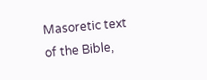Masoretic text of the Bible,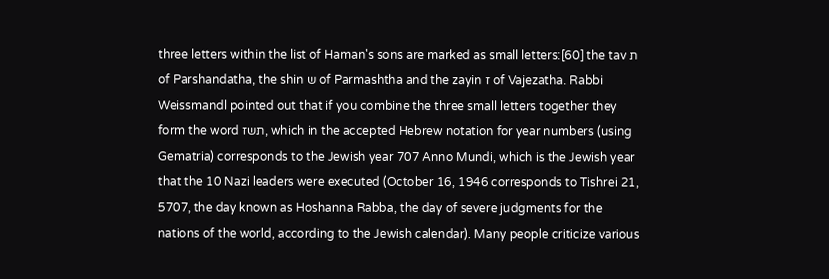three letters within the list of Haman's sons are marked as small letters:[60] the tav ת of Parshandatha, the shin ש of Parmashtha and the zayin ז of Vajezatha. Rabbi Weissmandl pointed out that if you combine the three small letters together they form the word תשז, which in the accepted Hebrew notation for year numbers (using Gematria) corresponds to the Jewish year 707 Anno Mundi, which is the Jewish year that the 10 Nazi leaders were executed (October 16, 1946 corresponds to Tishrei 21, 5707, the day known as Hoshanna Rabba, the day of severe judgments for the nations of the world, according to the Jewish calendar). Many people criticize various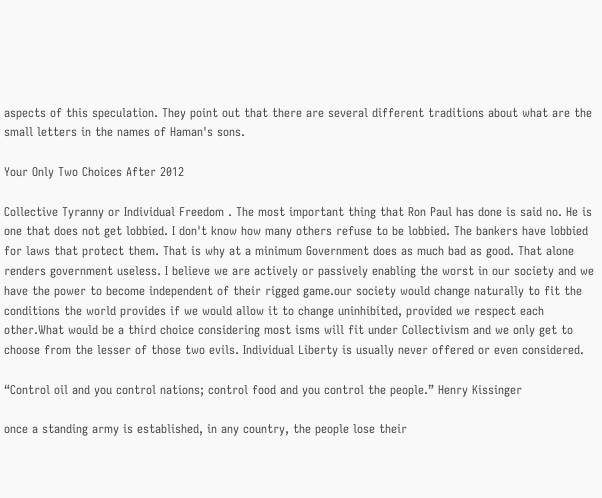aspects of this speculation. They point out that there are several different traditions about what are the small letters in the names of Haman's sons.

Your Only Two Choices After 2012

Collective Tyranny or Individual Freedom . The most important thing that Ron Paul has done is said no. He is one that does not get lobbied. I don't know how many others refuse to be lobbied. The bankers have lobbied for laws that protect them. That is why at a minimum Government does as much bad as good. That alone renders government useless. I believe we are actively or passively enabling the worst in our society and we have the power to become independent of their rigged game.our society would change naturally to fit the conditions the world provides if we would allow it to change uninhibited, provided we respect each other.What would be a third choice considering most isms will fit under Collectivism and we only get to choose from the lesser of those two evils. Individual Liberty is usually never offered or even considered.

“Control oil and you control nations; control food and you control the people.” Henry Kissinger

once a standing army is established, in any country, the people lose their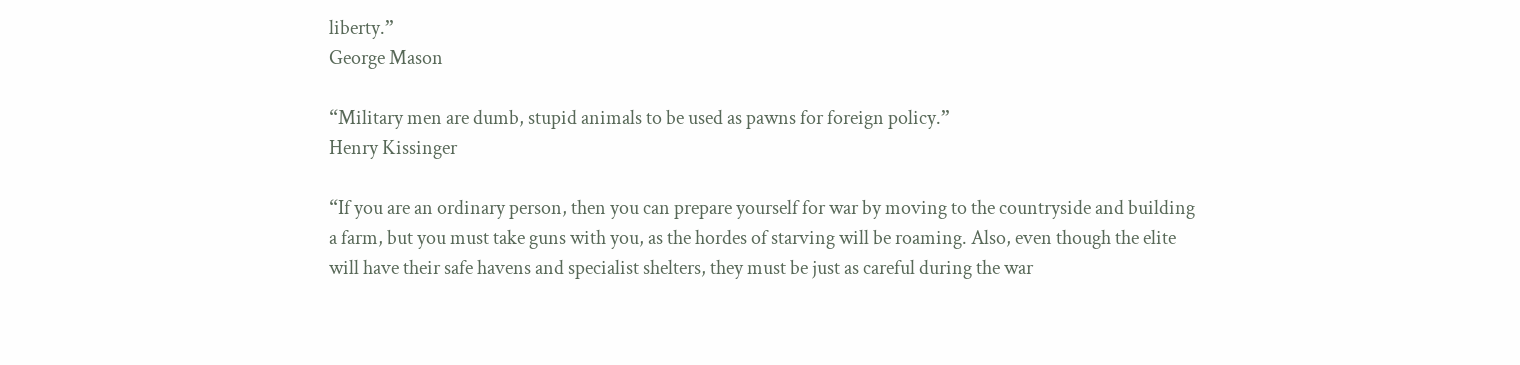liberty.”
George Mason

“Military men are dumb, stupid animals to be used as pawns for foreign policy.”
Henry Kissinger

“If you are an ordinary person, then you can prepare yourself for war by moving to the countryside and building a farm, but you must take guns with you, as the hordes of starving will be roaming. Also, even though the elite will have their safe havens and specialist shelters, they must be just as careful during the war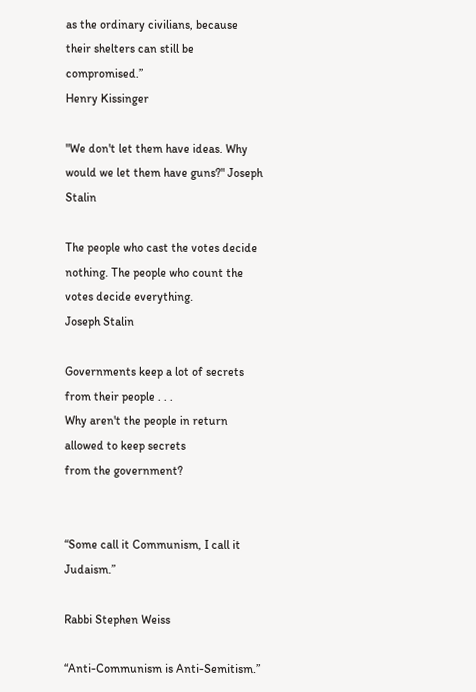as the ordinary civilians, because their shelters can still be compromised.”
Henry Kissinger

"We don't let them have ideas. Why would we let them have guns?" Joseph Stalin

The people who cast the votes decide nothing. The people who count the votes decide everything.
Joseph Stalin

Governments keep a lot of secrets from their people . . .
Why aren't the people in return allowed to keep secrets
from the government?


“Some call it Communism, I call it Judaism.”

Rabbi Stephen Weiss

“Anti-Communism is Anti-Semitism.”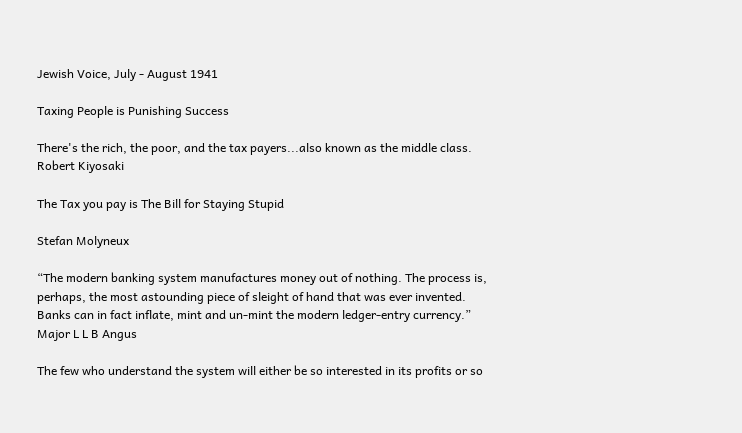Jewish Voice, July - August 1941

Taxing People is Punishing Success

There's the rich, the poor, and the tax payers...also known as the middle class. Robert Kiyosaki

The Tax you pay is The Bill for Staying Stupid

Stefan Molyneux

“The modern banking system manufactures money out of nothing. The process is, perhaps, the most astounding piece of sleight of hand that was ever invented. Banks can in fact inflate, mint and un-mint the modern ledger-entry currency.” Major L L B Angus

The few who understand the system will either be so interested in its profits or so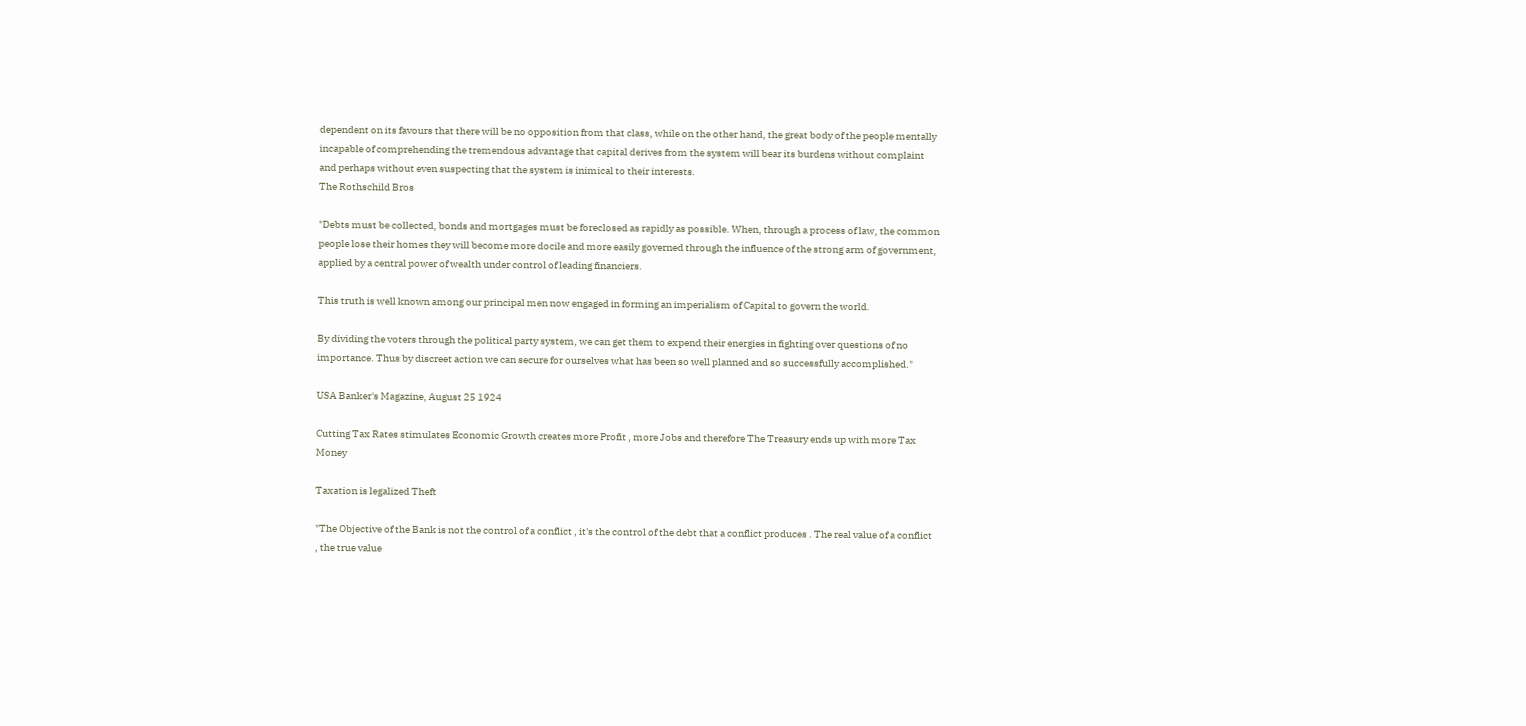dependent on its favours that there will be no opposition from that class, while on the other hand, the great body of the people mentally incapable of comprehending the tremendous advantage that capital derives from the system will bear its burdens without complaint and perhaps without even suspecting that the system is inimical to their interests.
The Rothschild Bros

"Debts must be collected, bonds and mortgages must be foreclosed as rapidly as possible. When, through a process of law, the common people lose their homes they will become more docile and more easily governed through the influence of the strong arm of government, applied by a central power of wealth under control of leading financiers.

This truth is well known among our principal men now engaged in forming an imperialism of Capital to govern the world.

By dividing the voters through the political party system, we can get them to expend their energies in fighting over questions of no importance. Thus by discreet action we can secure for ourselves what has been so well planned and so successfully accomplished."

USA Banker's Magazine, August 25 1924

Cutting Tax Rates stimulates Economic Growth creates more Profit , more Jobs and therefore The Treasury ends up with more Tax Money

Taxation is legalized Theft

"The Objective of the Bank is not the control of a conflict , it's the control of the debt that a conflict produces . The real value of a conflict , the true value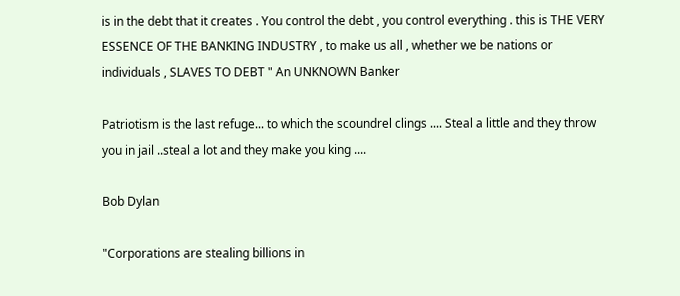is in the debt that it creates . You control the debt , you control everything . this is THE VERY ESSENCE OF THE BANKING INDUSTRY , to make us all , whether we be nations or individuals , SLAVES TO DEBT " An UNKNOWN Banker

Patriotism is the last refuge... to which the scoundrel clings .... Steal a little and they throw you in jail ..steal a lot and they make you king ....

Bob Dylan

"Corporations are stealing billions in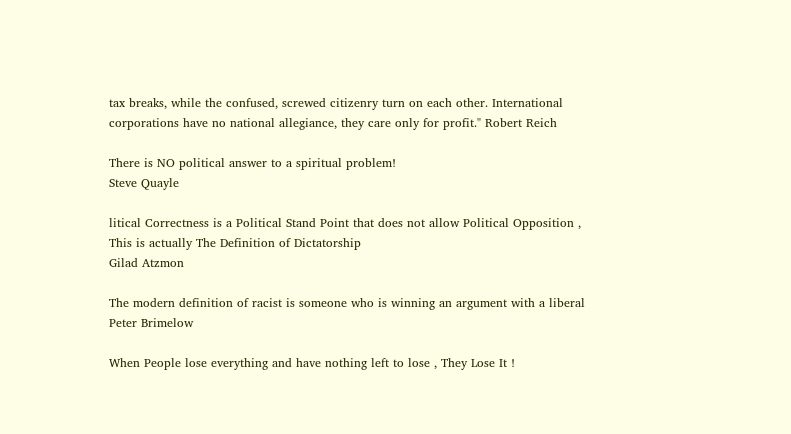tax breaks, while the confused, screwed citizenry turn on each other. International corporations have no national allegiance, they care only for profit." Robert Reich

There is NO political answer to a spiritual problem!
Steve Quayle

litical Correctness is a Political Stand Point that does not allow Political Opposition , This is actually The Definition of Dictatorship
Gilad Atzmon

The modern definition of racist is someone who is winning an argument with a liberal
Peter Brimelow

When People lose everything and have nothing left to lose , They Lose It !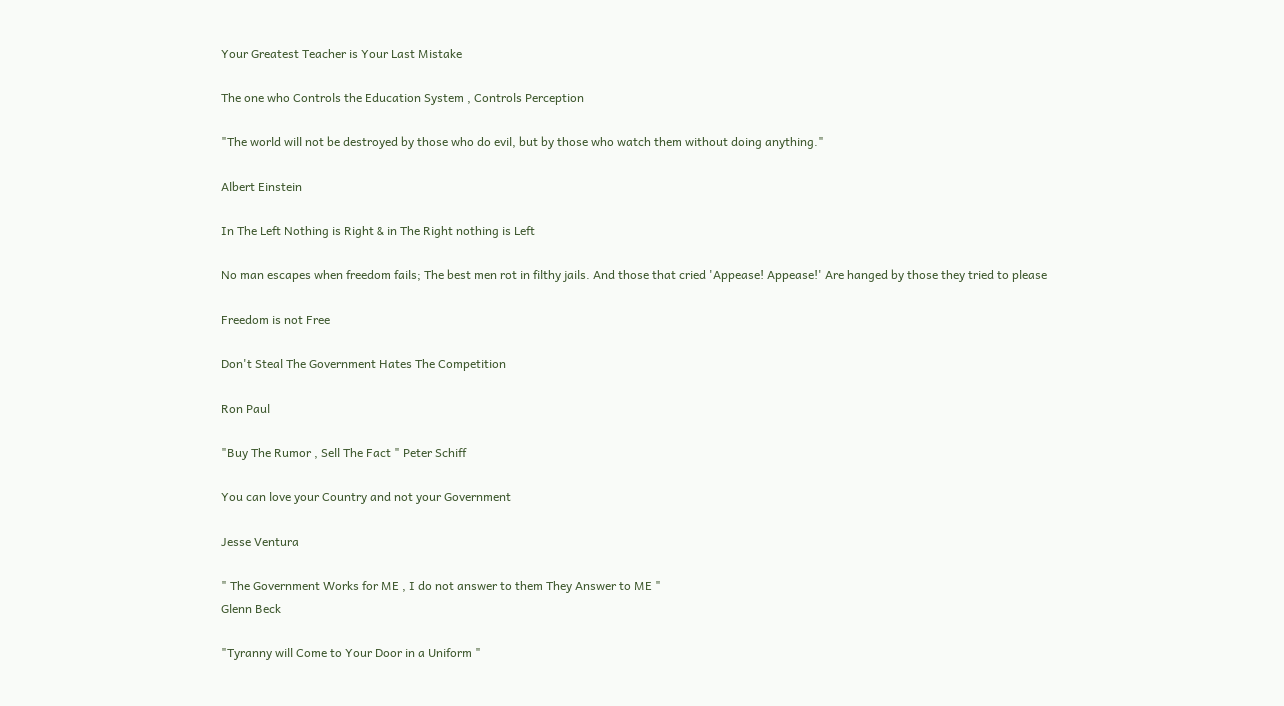Your Greatest Teacher is Your Last Mistake

The one who Controls the Education System , Controls Perception

"The world will not be destroyed by those who do evil, but by those who watch them without doing anything."

Albert Einstein

In The Left Nothing is Right & in The Right nothing is Left

No man escapes when freedom fails; The best men rot in filthy jails. And those that cried 'Appease! Appease!' Are hanged by those they tried to please

Freedom is not Free

Don't Steal The Government Hates The Competition

Ron Paul

"Buy The Rumor , Sell The Fact " Peter Schiff

You can love your Country and not your Government

Jesse Ventura

" The Government Works for ME , I do not answer to them They Answer to ME "
Glenn Beck

"Tyranny will Come to Your Door in a Uniform "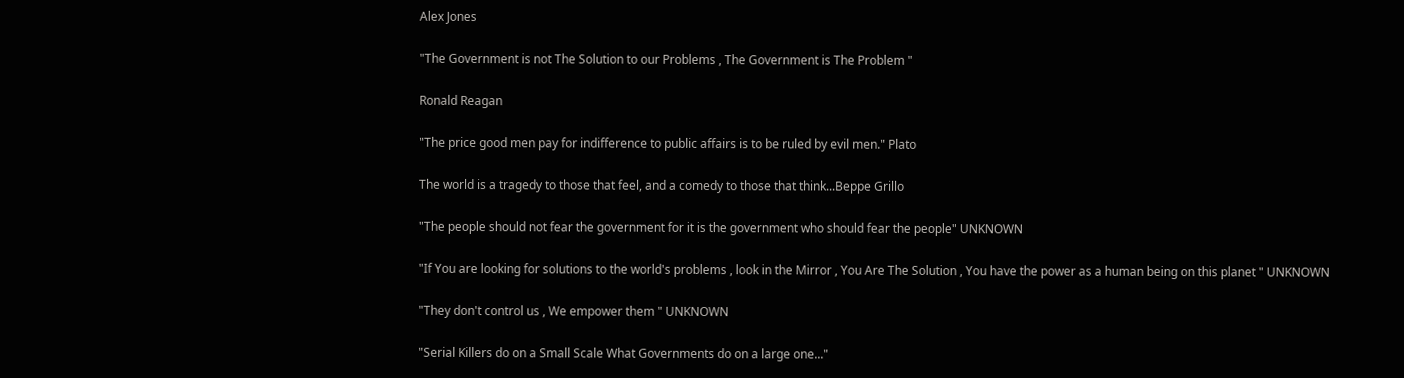Alex Jones

"The Government is not The Solution to our Problems , The Government is The Problem "

Ronald Reagan

"The price good men pay for indifference to public affairs is to be ruled by evil men." Plato

The world is a tragedy to those that feel, and a comedy to those that think...Beppe Grillo

"The people should not fear the government for it is the government who should fear the people" UNKNOWN

"If You are looking for solutions to the world's problems , look in the Mirror , You Are The Solution , You have the power as a human being on this planet " UNKNOWN

"They don't control us , We empower them " UNKNOWN

"Serial Killers do on a Small Scale What Governments do on a large one..."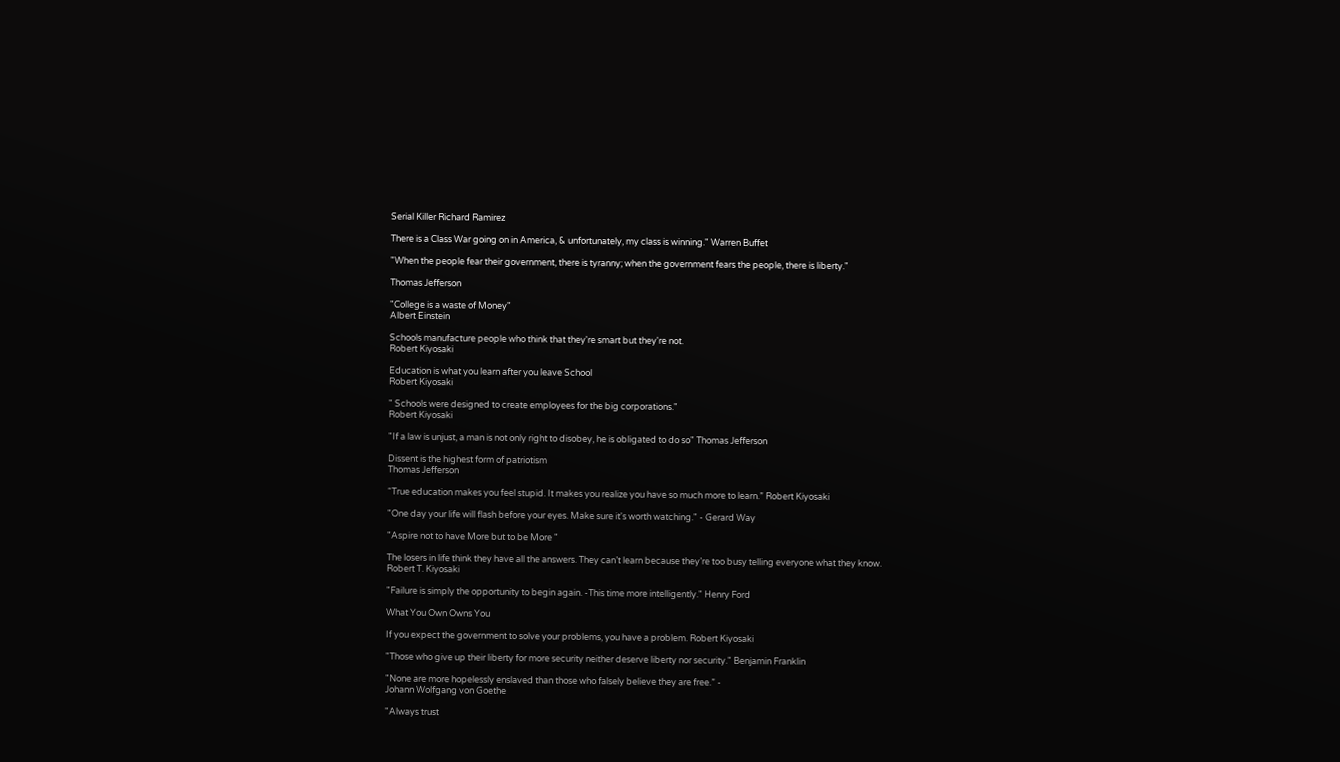Serial Killer Richard Ramirez

There is a Class War going on in America, & unfortunately, my class is winning." Warren Buffet

"When the people fear their government, there is tyranny; when the government fears the people, there is liberty."

Thomas Jefferson

"College is a waste of Money"
Albert Einstein

Schools manufacture people who think that they're smart but they're not.
Robert Kiyosaki

Education is what you learn after you leave School
Robert Kiyosaki

" Schools were designed to create employees for the big corporations."
Robert Kiyosaki

"If a law is unjust, a man is not only right to disobey, he is obligated to do so" Thomas Jefferson

Dissent is the highest form of patriotism
Thomas Jefferson

“True education makes you feel stupid. It makes you realize you have so much more to learn.” Robert Kiyosaki

"One day your life will flash before your eyes. Make sure it's worth watching." - Gerard Way

"Aspire not to have More but to be More "

The losers in life think they have all the answers. They can’t learn because they’re too busy telling everyone what they know.
Robert T. Kiyosaki

"Failure is simply the opportunity to begin again. -This time more intelligently." Henry Ford

What You Own Owns You

If you expect the government to solve your problems, you have a problem. Robert Kiyosaki

"Those who give up their liberty for more security neither deserve liberty nor security." Benjamin Franklin

"None are more hopelessly enslaved than those who falsely believe they are free.” -
Johann Wolfgang von Goethe

"Always trust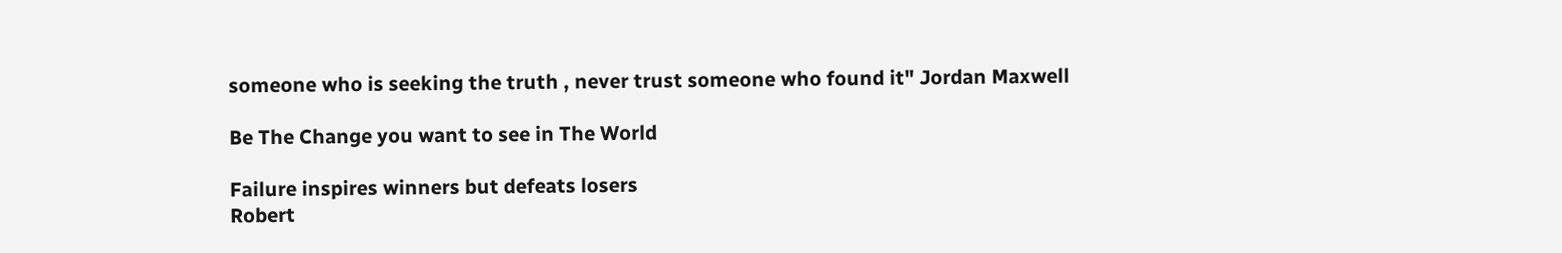someone who is seeking the truth , never trust someone who found it" Jordan Maxwell

Be The Change you want to see in The World

Failure inspires winners but defeats losers
Robert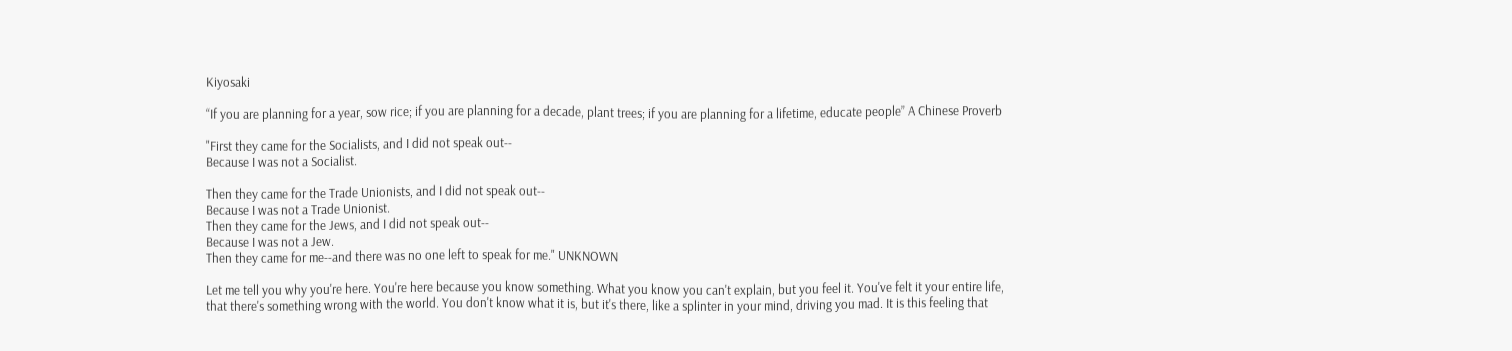Kiyosaki

“If you are planning for a year, sow rice; if you are planning for a decade, plant trees; if you are planning for a lifetime, educate people” A Chinese Proverb

"First they came for the Socialists, and I did not speak out--
Because I was not a Socialist.

Then they came for the Trade Unionists, and I did not speak out--
Because I was not a Trade Unionist.
Then they came for the Jews, and I did not speak out--
Because I was not a Jew.
Then they came for me--and there was no one left to speak for me." UNKNOWN

Let me tell you why you're here. You're here because you know something. What you know you can't explain, but you feel it. You've felt it your entire life, that there's something wrong with the world. You don't know what it is, but it's there, like a splinter in your mind, driving you mad. It is this feeling that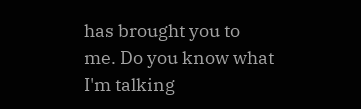has brought you to me. Do you know what I'm talking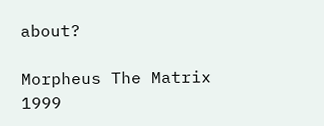about?

Morpheus The Matrix 1999